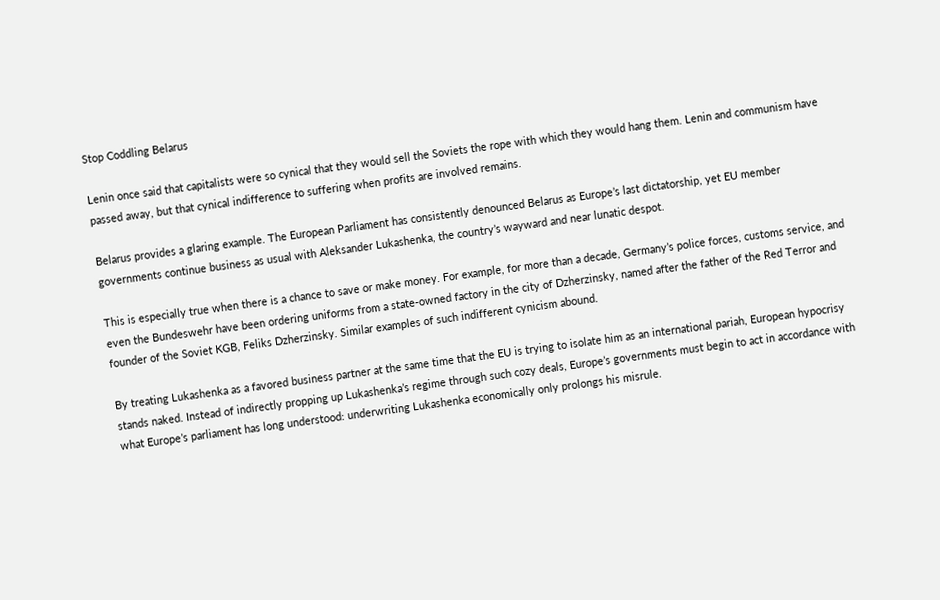Stop Coddling Belarus

Lenin once said that capitalists were so cynical that they would sell the Soviets the rope with which they would hang them. Lenin and communism have passed away, but that cynical indifference to suffering when profits are involved remains.

Belarus provides a glaring example. The European Parliament has consistently denounced Belarus as Europe’s last dictatorship, yet EU member governments continue business as usual with Aleksander Lukashenka, the country’s wayward and near lunatic despot.

This is especially true when there is a chance to save or make money. For example, for more than a decade, Germany’s police forces, customs service, and even the Bundeswehr have been ordering uniforms from a state-owned factory in the city of Dzherzinsky, named after the father of the Red Terror and founder of the Soviet KGB, Feliks Dzherzinsky. Similar examples of such indifferent cynicism abound.

By treating Lukashenka as a favored business partner at the same time that the EU is trying to isolate him as an international pariah, European hypocrisy stands naked. Instead of indirectly propping up Lukashenka’s regime through such cozy deals, Europe’s governments must begin to act in accordance with what Europe’s parliament has long understood: underwriting Lukashenka economically only prolongs his misrule.